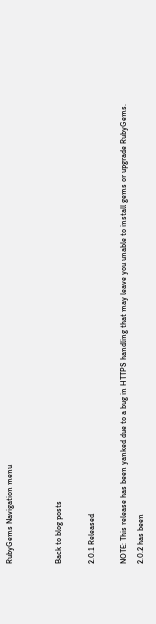RubyGems Navigation menu


Back to blog posts

2.0.1 Released

NOTE: This release has been yanked due to a bug in HTTPS handling that may leave you unable to install gems or upgrade RubyGems. 2.0.2 has been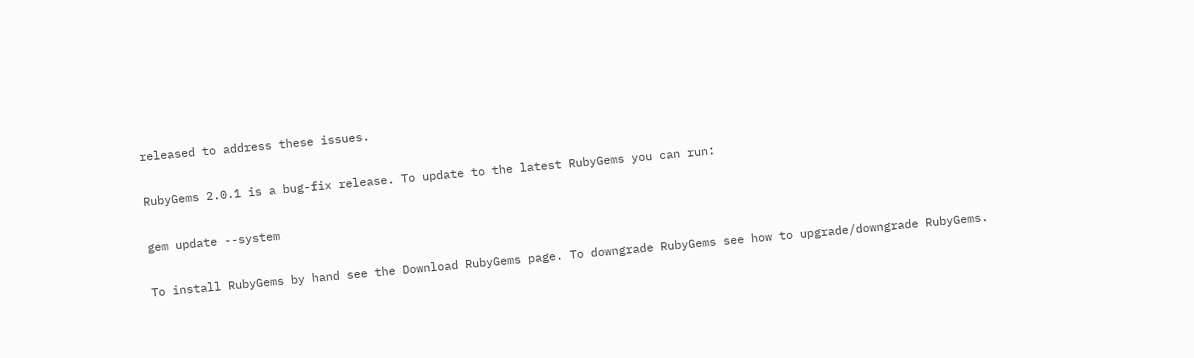released to address these issues.

RubyGems 2.0.1 is a bug-fix release. To update to the latest RubyGems you can run:

gem update --system

To install RubyGems by hand see the Download RubyGems page. To downgrade RubyGems see how to upgrade/downgrade RubyGems.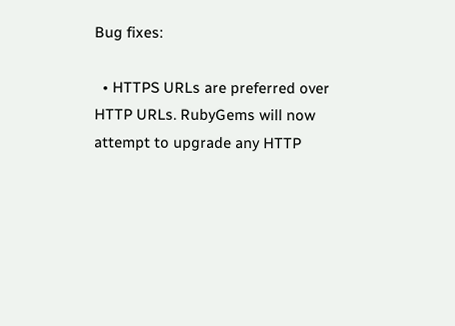Bug fixes:

  • HTTPS URLs are preferred over HTTP URLs. RubyGems will now attempt to upgrade any HTTP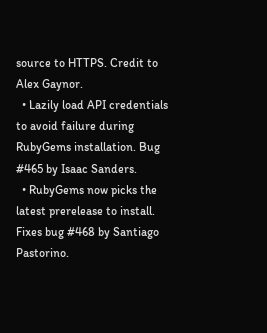source to HTTPS. Credit to Alex Gaynor.
  • Lazily load API credentials to avoid failure during RubyGems installation. Bug #465 by Isaac Sanders.
  • RubyGems now picks the latest prerelease to install. Fixes bug #468 by Santiago Pastorino.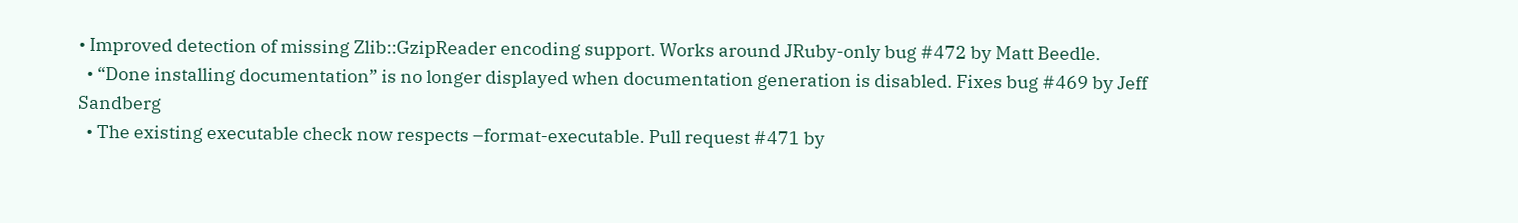• Improved detection of missing Zlib::GzipReader encoding support. Works around JRuby-only bug #472 by Matt Beedle.
  • “Done installing documentation” is no longer displayed when documentation generation is disabled. Fixes bug #469 by Jeff Sandberg
  • The existing executable check now respects –format-executable. Pull request #471 by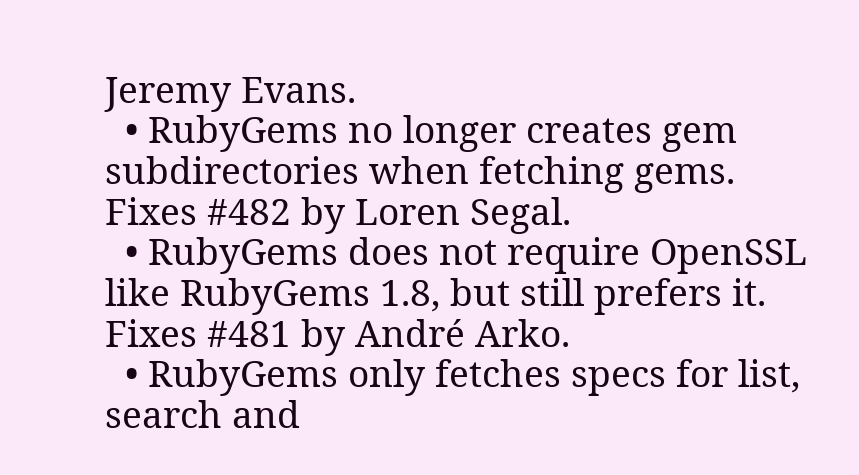Jeremy Evans.
  • RubyGems no longer creates gem subdirectories when fetching gems. Fixes #482 by Loren Segal.
  • RubyGems does not require OpenSSL like RubyGems 1.8, but still prefers it. Fixes #481 by André Arko.
  • RubyGems only fetches specs for list, search and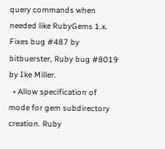query commands when needed like RubyGems 1.x. Fixes bug #487 by bitbuerster, Ruby bug #8019 by Ike Miller.
  • Allow specification of mode for gem subdirectory creation. Ruby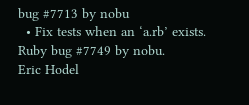bug #7713 by nobu
  • Fix tests when an ‘a.rb’ exists. Ruby bug #7749 by nobu.
Eric Hodel